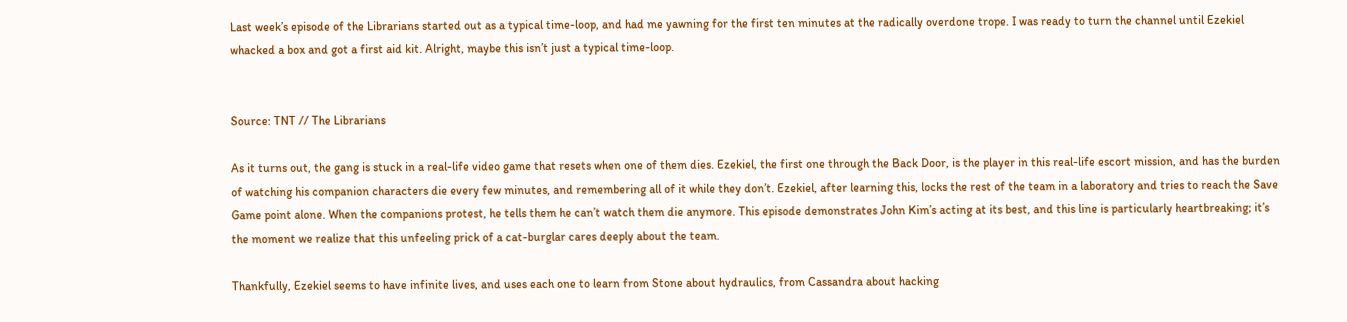Last week’s episode of the Librarians started out as a typical time-loop, and had me yawning for the first ten minutes at the radically overdone trope. I was ready to turn the channel until Ezekiel whacked a box and got a first aid kit. Alright, maybe this isn’t just a typical time-loop.


Source: TNT // The Librarians

As it turns out, the gang is stuck in a real-life video game that resets when one of them dies. Ezekiel, the first one through the Back Door, is the player in this real-life escort mission, and has the burden of watching his companion characters die every few minutes, and remembering all of it while they don’t. Ezekiel, after learning this, locks the rest of the team in a laboratory and tries to reach the Save Game point alone. When the companions protest, he tells them he can’t watch them die anymore. This episode demonstrates John Kim’s acting at its best, and this line is particularly heartbreaking; it’s the moment we realize that this unfeeling prick of a cat-burglar cares deeply about the team.

Thankfully, Ezekiel seems to have infinite lives, and uses each one to learn from Stone about hydraulics, from Cassandra about hacking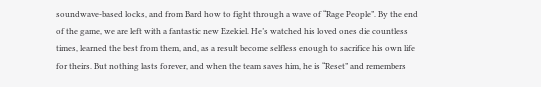soundwave-based locks, and from Bard how to fight through a wave of “Rage People”. By the end of the game, we are left with a fantastic new Ezekiel. He’s watched his loved ones die countless times, learned the best from them, and, as a result become selfless enough to sacrifice his own life for theirs. But nothing lasts forever, and when the team saves him, he is “Reset” and remembers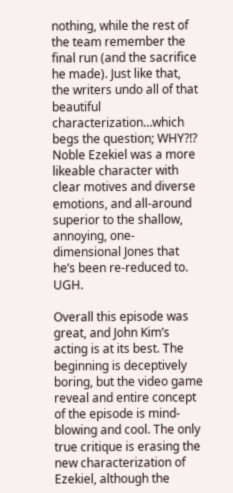nothing, while the rest of the team remember the final run (and the sacrifice he made). Just like that, the writers undo all of that beautiful characterization…which begs the question; WHY?!? Noble Ezekiel was a more likeable character with clear motives and diverse emotions, and all-around superior to the shallow, annoying, one-dimensional Jones that he’s been re-reduced to. UGH.

Overall this episode was great, and John Kim’s acting is at its best. The beginning is deceptively boring, but the video game reveal and entire concept of the episode is mind-blowing and cool. The only true critique is erasing the new characterization of Ezekiel, although the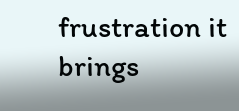frustration it brings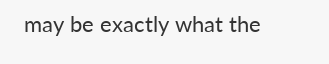may be exactly what the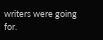writers were going for.